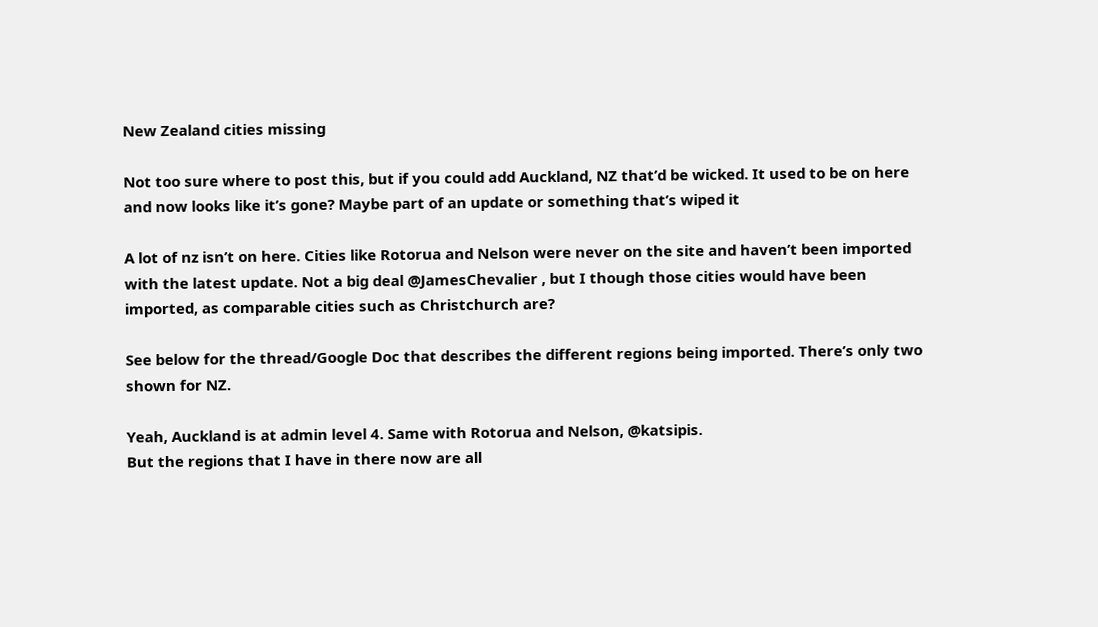New Zealand cities missing

Not too sure where to post this, but if you could add Auckland, NZ that’d be wicked. It used to be on here and now looks like it’s gone? Maybe part of an update or something that’s wiped it

A lot of nz isn’t on here. Cities like Rotorua and Nelson were never on the site and haven’t been imported with the latest update. Not a big deal @JamesChevalier , but I though those cities would have been imported, as comparable cities such as Christchurch are?

See below for the thread/Google Doc that describes the different regions being imported. There’s only two shown for NZ.

Yeah, Auckland is at admin level 4. Same with Rotorua and Nelson, @katsipis.
But the regions that I have in there now are all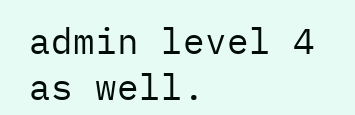admin level 4 as well.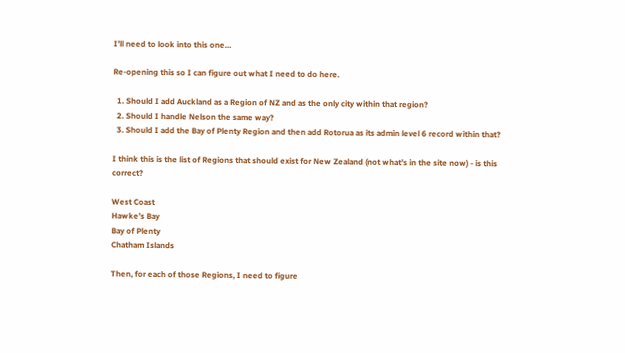I’ll need to look into this one…

Re-opening this so I can figure out what I need to do here.

  1. Should I add Auckland as a Region of NZ and as the only city within that region?
  2. Should I handle Nelson the same way?
  3. Should I add the Bay of Plenty Region and then add Rotorua as its admin level 6 record within that?

I think this is the list of Regions that should exist for New Zealand (not what’s in the site now) - is this correct?

West Coast
Hawke’s Bay
Bay of Plenty
Chatham Islands

Then, for each of those Regions, I need to figure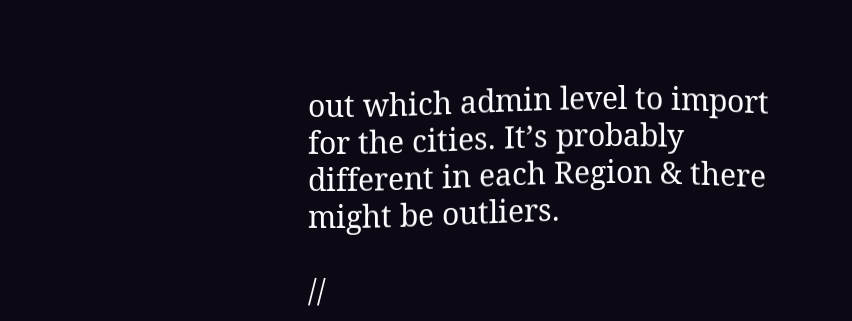out which admin level to import for the cities. It’s probably different in each Region & there might be outliers.

//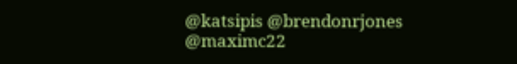@katsipis @brendonrjones @maximc22